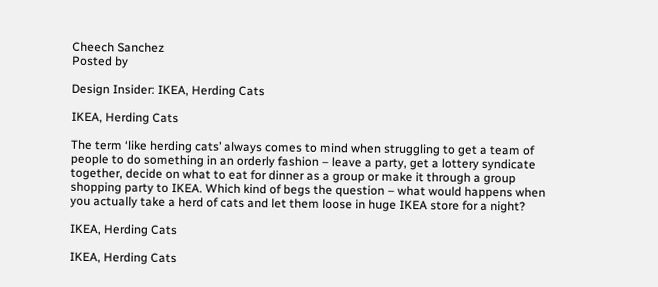Cheech Sanchez
Posted by

Design Insider: IKEA, Herding Cats

IKEA, Herding Cats

The term ‘like herding cats’ always comes to mind when struggling to get a team of people to do something in an orderly fashion – leave a party, get a lottery syndicate together, decide on what to eat for dinner as a group or make it through a group shopping party to IKEA. Which kind of begs the question – what would happens when you actually take a herd of cats and let them loose in huge IKEA store for a night?

IKEA, Herding Cats

IKEA, Herding Cats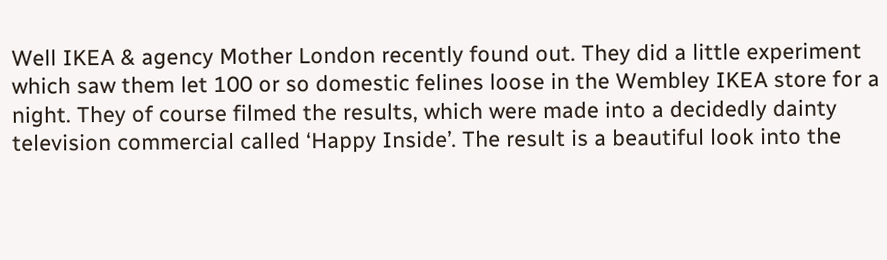Well IKEA & agency Mother London recently found out. They did a little experiment which saw them let 100 or so domestic felines loose in the Wembley IKEA store for a night. They of course filmed the results, which were made into a decidedly dainty television commercial called ‘Happy Inside’. The result is a beautiful look into the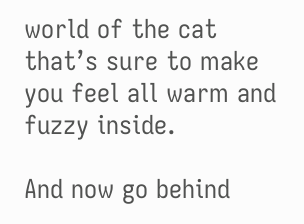world of the cat that’s sure to make you feel all warm and fuzzy inside.

And now go behind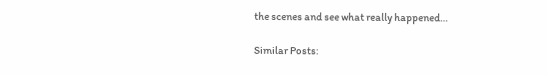the scenes and see what really happened…

Similar Posts: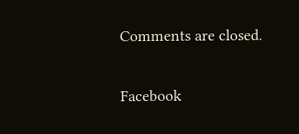Comments are closed.

Facebook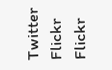Twitter Flickr Flickr